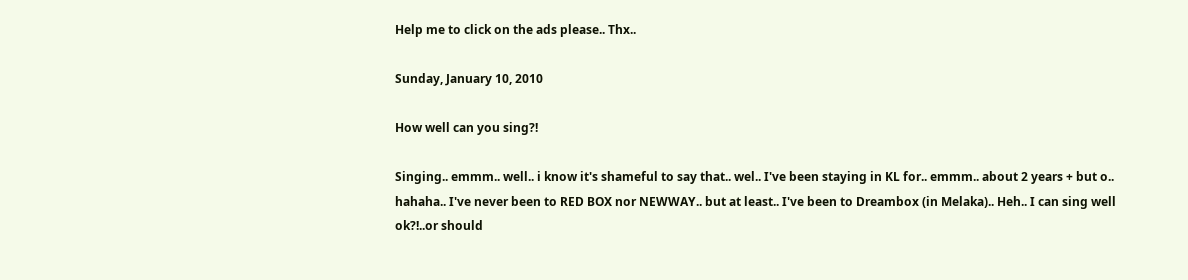Help me to click on the ads please.. Thx..

Sunday, January 10, 2010

How well can you sing?!

Singing.. emmm.. well.. i know it's shameful to say that.. wel.. I've been staying in KL for.. emmm.. about 2 years + but o.. hahaha.. I've never been to RED BOX nor NEWWAY.. but at least.. I've been to Dreambox (in Melaka).. Heh.. I can sing well ok?!..or should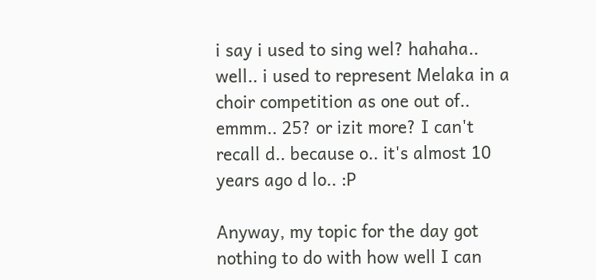i say i used to sing wel? hahaha.. well.. i used to represent Melaka in a choir competition as one out of.. emmm.. 25? or izit more? I can't recall d.. because o.. it's almost 10 years ago d lo.. :P

Anyway, my topic for the day got nothing to do with how well I can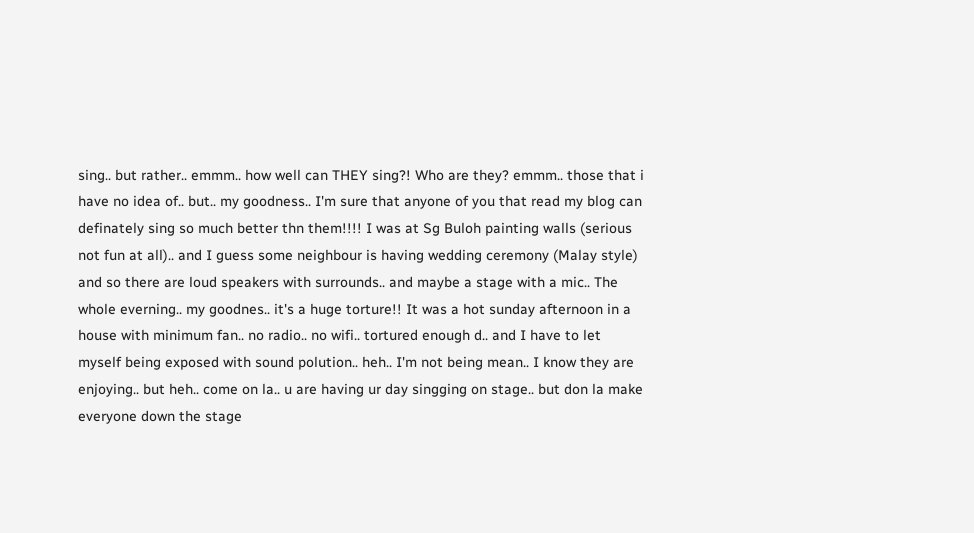sing.. but rather.. emmm.. how well can THEY sing?! Who are they? emmm.. those that i have no idea of.. but.. my goodness.. I'm sure that anyone of you that read my blog can definately sing so much better thn them!!!! I was at Sg Buloh painting walls (serious not fun at all).. and I guess some neighbour is having wedding ceremony (Malay style) and so there are loud speakers with surrounds.. and maybe a stage with a mic.. The whole everning.. my goodnes.. it's a huge torture!! It was a hot sunday afternoon in a house with minimum fan.. no radio.. no wifi.. tortured enough d.. and I have to let myself being exposed with sound polution.. heh.. I'm not being mean.. I know they are enjoying.. but heh.. come on la.. u are having ur day singging on stage.. but don la make everyone down the stage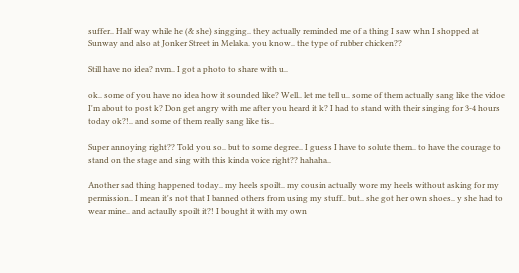suffer.. Half way while he (& she) singging.. they actually reminded me of a thing I saw whn I shopped at Sunway and also at Jonker Street in Melaka. you know.. the type of rubber chicken??

Still have no idea? nvm.. I got a photo to share with u..

ok.. some of you have no idea how it sounded like? Well.. let me tell u.. some of them actually sang like the vidoe I'm about to post k? Don get angry with me after you heard it k? I had to stand with their singing for 3-4 hours today ok?!.. and some of them really sang like tis..

Super annoying right?? Told you so.. but to some degree.. I guess I have to solute them.. to have the courage to stand on the stage and sing with this kinda voice right?? hahaha..

Another sad thing happened today.. my heels spoilt.. my cousin actually wore my heels without asking for my permission.. I mean it's not that I banned others from using my stuff.. but.. she got her own shoes.. y she had to wear mine.. and actaully spoilt it?! I bought it with my own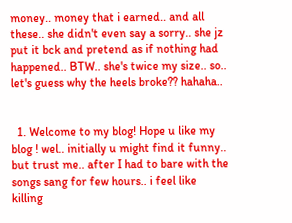money.. money that i earned.. and all these.. she didn't even say a sorry.. she jz put it bck and pretend as if nothing had happened.. BTW.. she's twice my size.. so.. let's guess why the heels broke?? hahaha..


  1. Welcome to my blog! Hope u like my blog ! wel.. initially u might find it funny.. but trust me.. after I had to bare with the songs sang for few hours.. i feel like killing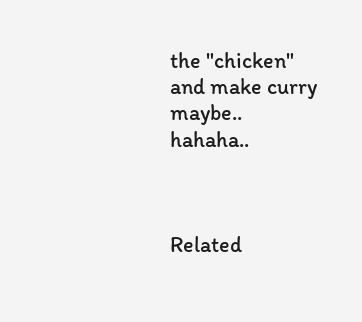the "chicken" and make curry maybe.. hahaha..



Related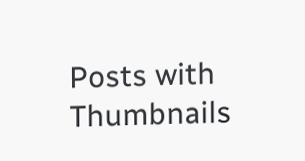Posts with Thumbnails